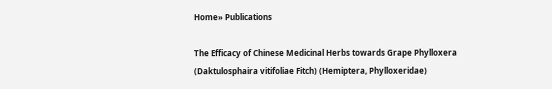Home» Publications

The Efficacy of Chinese Medicinal Herbs towards Grape Phylloxera (Daktulosphaira vitifoliae Fitch) (Hemiptera, Phylloxeridae)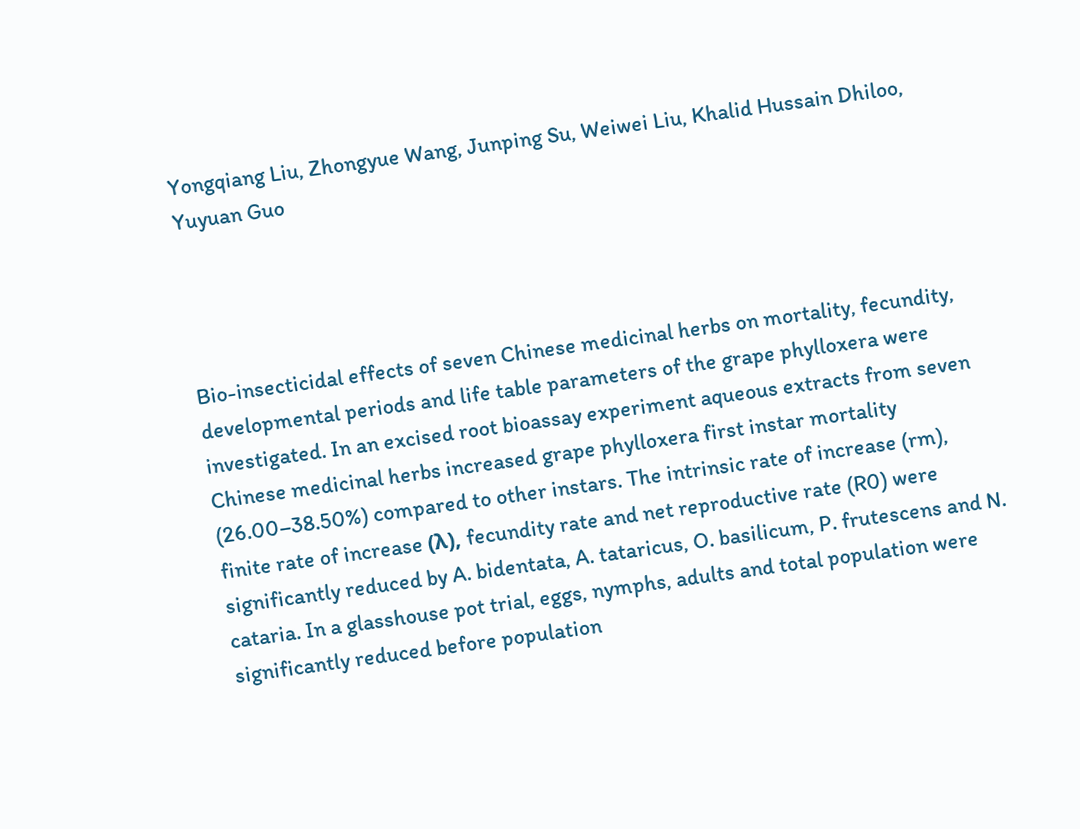Yongqiang Liu, Zhongyue Wang, Junping Su, Weiwei Liu, Khalid Hussain Dhiloo, Yuyuan Guo




Bio-insecticidal effects of seven Chinese medicinal herbs on mortality, fecundity, developmental periods and life table parameters of the grape phylloxera were investigated. In an excised root bioassay experiment aqueous extracts from seven Chinese medicinal herbs increased grape phylloxera first instar mortality (26.00–38.50%) compared to other instars. The intrinsic rate of increase (rm), finite rate of increase (λ), fecundity rate and net reproductive rate (R0) were significantly reduced by A. bidentata, A. tataricus, O. basilicum, P. frutescens and N. cataria. In a glasshouse pot trial, eggs, nymphs, adults and total population were significantly reduced before population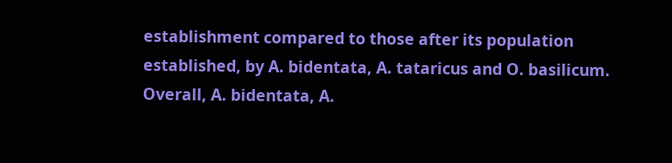establishment compared to those after its population established, by A. bidentata, A. tataricus and O. basilicum. Overall, A. bidentata, A.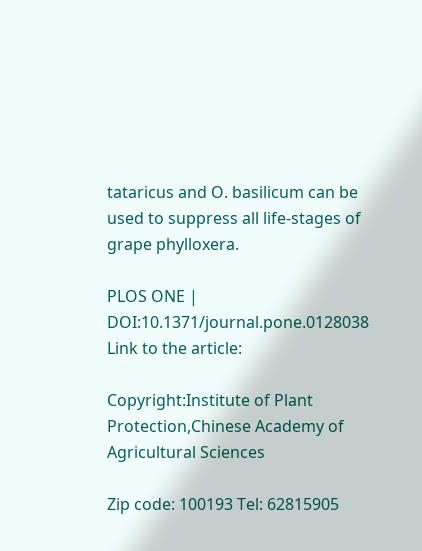tataricus and O. basilicum can be used to suppress all life-stages of grape phylloxera.

PLOS ONE | DOI:10.1371/journal.pone.0128038
Link to the article:

Copyright:Institute of Plant Protection,Chinese Academy of Agricultural Sciences

Zip code: 100193 Tel: 62815905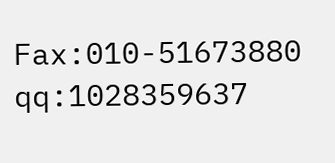Fax:010-51673880 qq:1028359637